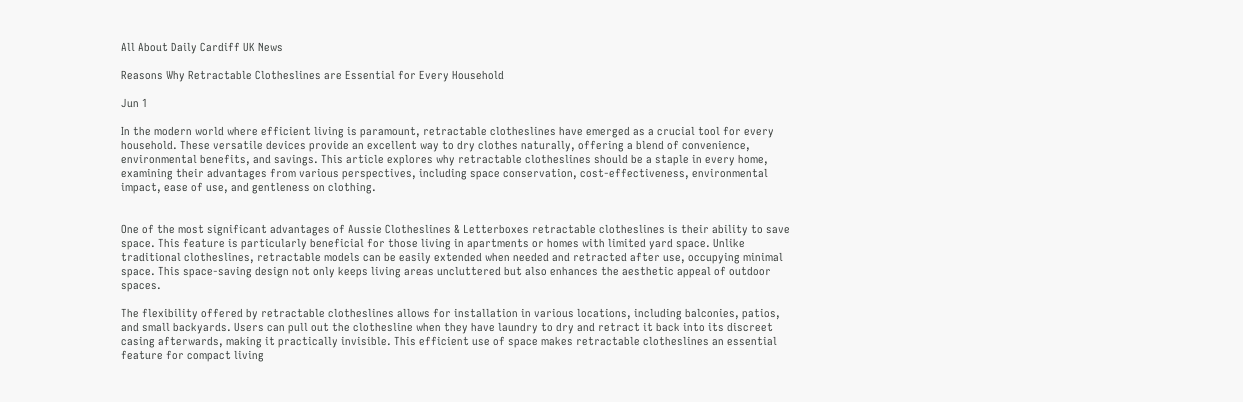All About Daily Cardiff UK News

Reasons Why Retractable Clotheslines are Essential for Every Household

Jun 1

In the modern world where efficient living is paramount, retractable clotheslines have emerged as a crucial tool for every household. These versatile devices provide an excellent way to dry clothes naturally, offering a blend of convenience, environmental benefits, and savings. This article explores why retractable clotheslines should be a staple in every home, examining their advantages from various perspectives, including space conservation, cost-effectiveness, environmental impact, ease of use, and gentleness on clothing.


One of the most significant advantages of Aussie Clotheslines & Letterboxes retractable clotheslines is their ability to save space. This feature is particularly beneficial for those living in apartments or homes with limited yard space. Unlike traditional clotheslines, retractable models can be easily extended when needed and retracted after use, occupying minimal space. This space-saving design not only keeps living areas uncluttered but also enhances the aesthetic appeal of outdoor spaces.

The flexibility offered by retractable clotheslines allows for installation in various locations, including balconies, patios, and small backyards. Users can pull out the clothesline when they have laundry to dry and retract it back into its discreet casing afterwards, making it practically invisible. This efficient use of space makes retractable clotheslines an essential feature for compact living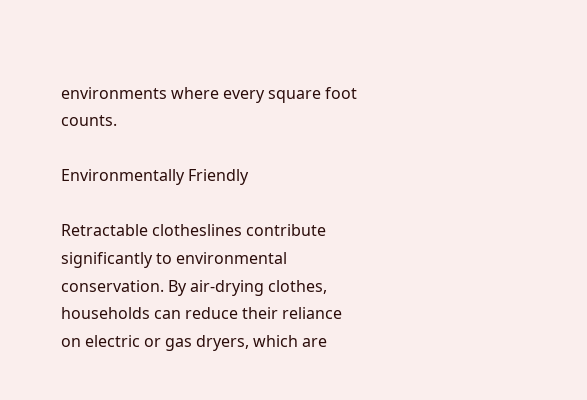environments where every square foot counts.

Environmentally Friendly

Retractable clotheslines contribute significantly to environmental conservation. By air-drying clothes, households can reduce their reliance on electric or gas dryers, which are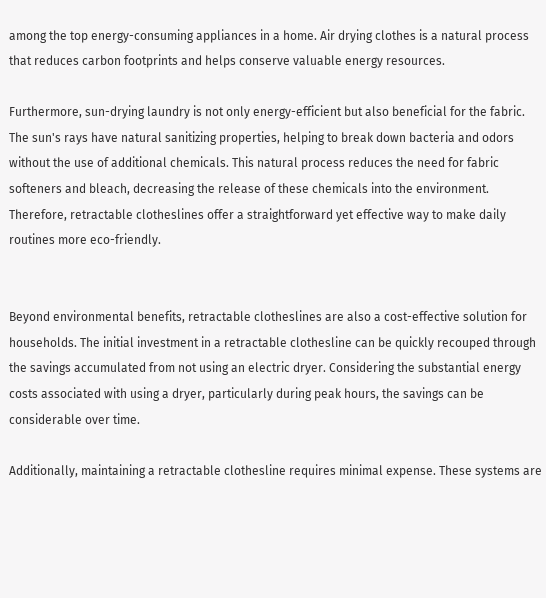among the top energy-consuming appliances in a home. Air drying clothes is a natural process that reduces carbon footprints and helps conserve valuable energy resources.

Furthermore, sun-drying laundry is not only energy-efficient but also beneficial for the fabric. The sun's rays have natural sanitizing properties, helping to break down bacteria and odors without the use of additional chemicals. This natural process reduces the need for fabric softeners and bleach, decreasing the release of these chemicals into the environment. Therefore, retractable clotheslines offer a straightforward yet effective way to make daily routines more eco-friendly.


Beyond environmental benefits, retractable clotheslines are also a cost-effective solution for households. The initial investment in a retractable clothesline can be quickly recouped through the savings accumulated from not using an electric dryer. Considering the substantial energy costs associated with using a dryer, particularly during peak hours, the savings can be considerable over time.

Additionally, maintaining a retractable clothesline requires minimal expense. These systems are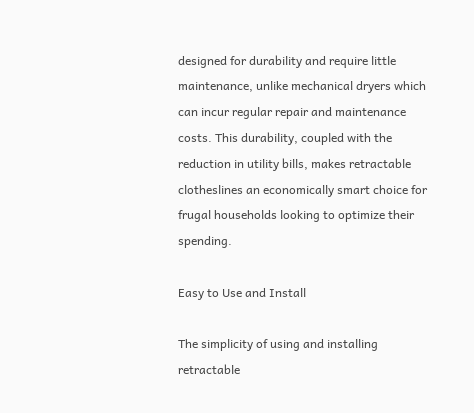designed for durability and require little maintenance, unlike mechanical dryers which can incur regular repair and maintenance costs. This durability, coupled with the reduction in utility bills, makes retractable clotheslines an economically smart choice for frugal households looking to optimize their spending.

Easy to Use and Install

The simplicity of using and installing retractable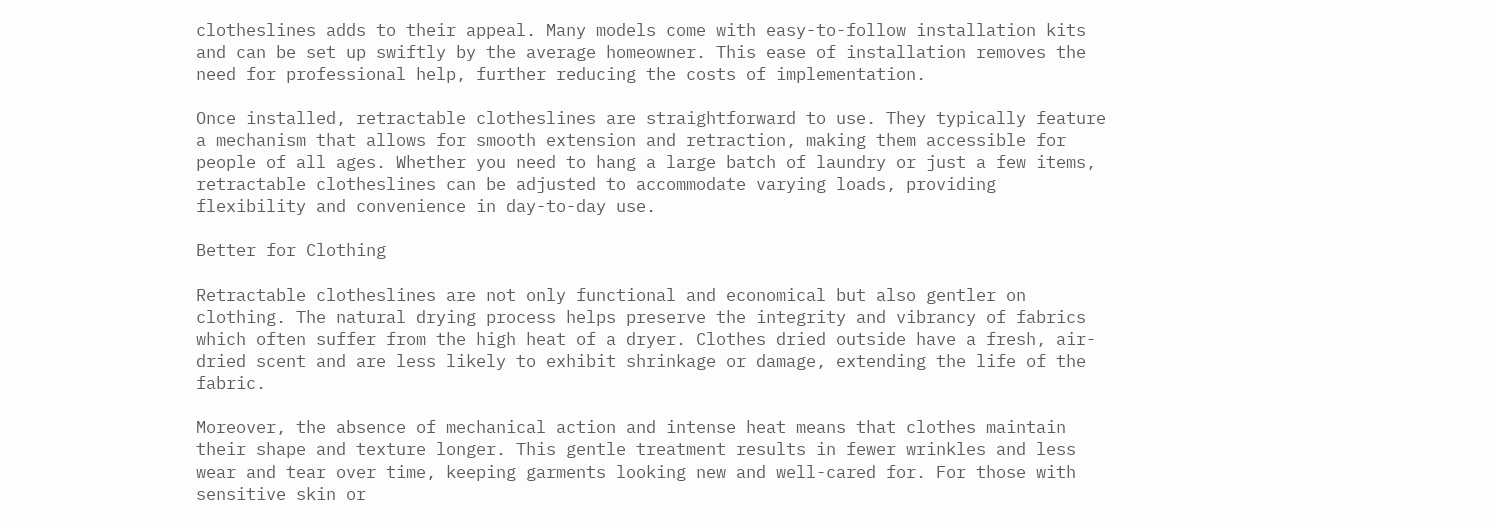clotheslines adds to their appeal. Many models come with easy-to-follow installation kits and can be set up swiftly by the average homeowner. This ease of installation removes the need for professional help, further reducing the costs of implementation.

Once installed, retractable clotheslines are straightforward to use. They typically feature a mechanism that allows for smooth extension and retraction, making them accessible for people of all ages. Whether you need to hang a large batch of laundry or just a few items, retractable clotheslines can be adjusted to accommodate varying loads, providing flexibility and convenience in day-to-day use.

Better for Clothing

Retractable clotheslines are not only functional and economical but also gentler on clothing. The natural drying process helps preserve the integrity and vibrancy of fabrics which often suffer from the high heat of a dryer. Clothes dried outside have a fresh, air-dried scent and are less likely to exhibit shrinkage or damage, extending the life of the fabric.

Moreover, the absence of mechanical action and intense heat means that clothes maintain their shape and texture longer. This gentle treatment results in fewer wrinkles and less wear and tear over time, keeping garments looking new and well-cared for. For those with sensitive skin or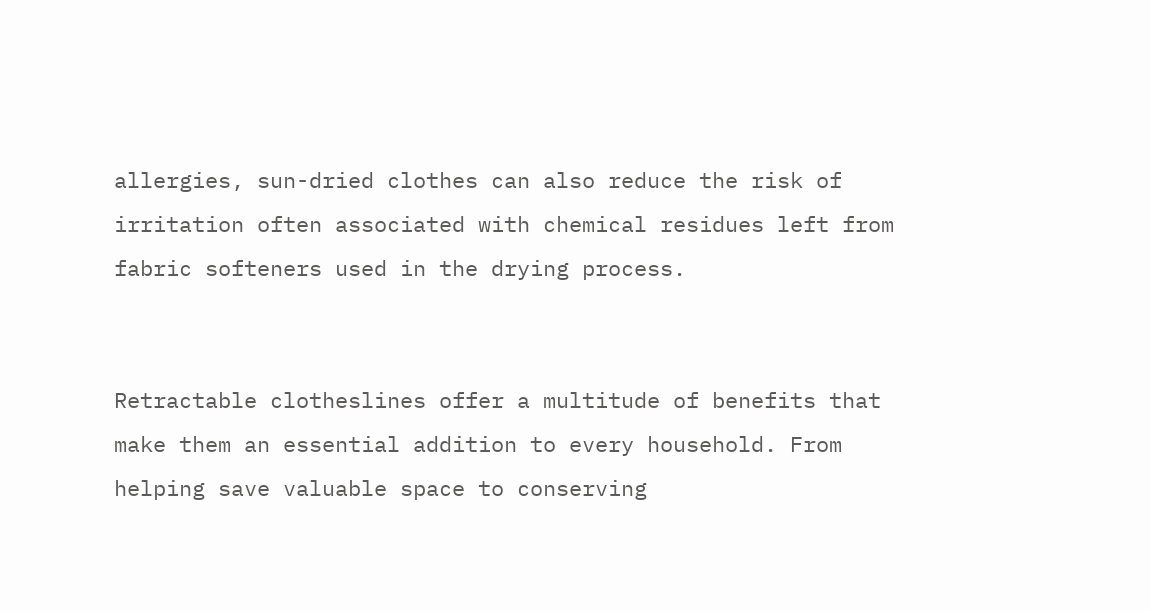allergies, sun-dried clothes can also reduce the risk of irritation often associated with chemical residues left from fabric softeners used in the drying process.


Retractable clotheslines offer a multitude of benefits that make them an essential addition to every household. From helping save valuable space to conserving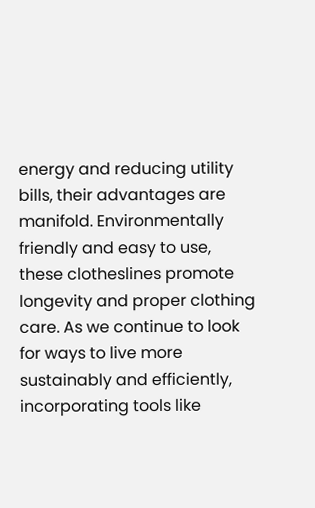energy and reducing utility bills, their advantages are manifold. Environmentally friendly and easy to use, these clotheslines promote longevity and proper clothing care. As we continue to look for ways to live more sustainably and efficiently, incorporating tools like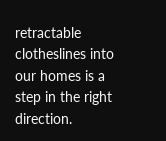retractable clotheslines into our homes is a step in the right direction.